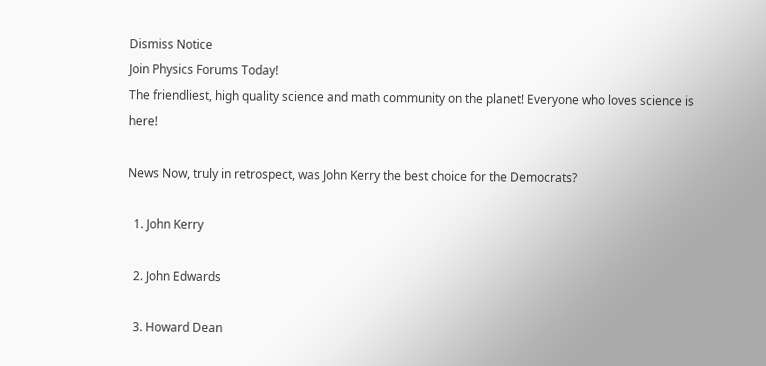Dismiss Notice
Join Physics Forums Today!
The friendliest, high quality science and math community on the planet! Everyone who loves science is here!

News Now, truly in retrospect, was John Kerry the best choice for the Democrats?

  1. John Kerry

  2. John Edwards

  3. Howard Dean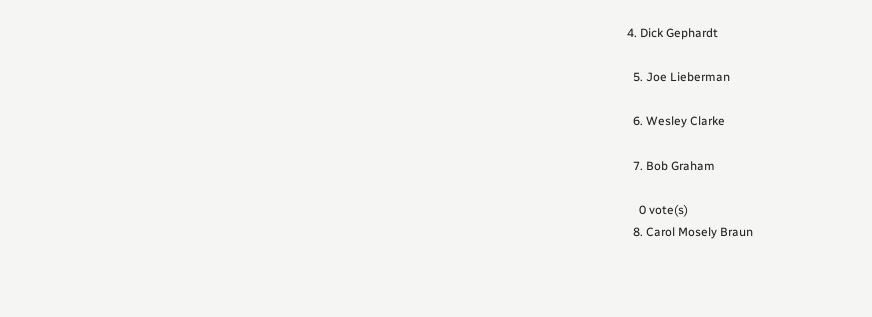4. Dick Gephardt

  5. Joe Lieberman

  6. Wesley Clarke

  7. Bob Graham

    0 vote(s)
  8. Carol Mosely Braun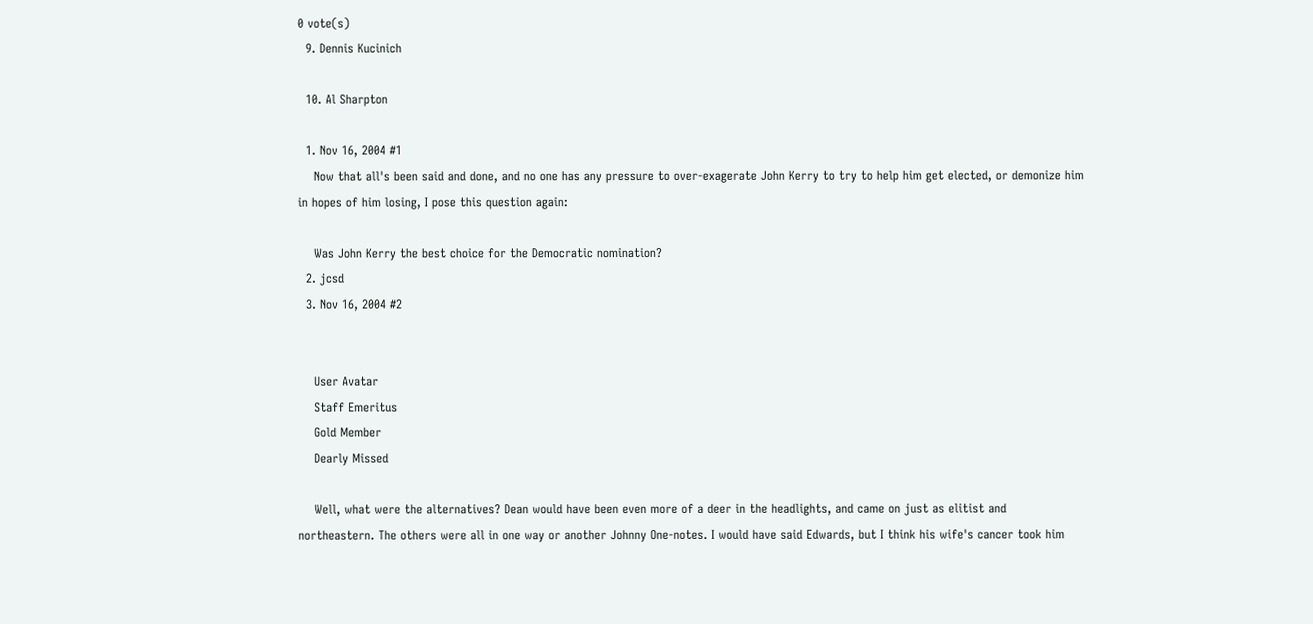0 vote(s)
  9. Dennis Kucinich

  10. Al Sharpton

  1. Nov 16, 2004 #1
    Now that all's been said and done, and no one has any pressure to over-exagerate John Kerry to try to help him get elected, or demonize him in hopes of him losing, I pose this question again:

    Was John Kerry the best choice for the Democratic nomination?
  2. jcsd
  3. Nov 16, 2004 #2


    User Avatar
    Staff Emeritus
    Gold Member
    Dearly Missed

    Well, what were the alternatives? Dean would have been even more of a deer in the headlights, and came on just as elitist and northeastern. The others were all in one way or another Johnny One-notes. I would have said Edwards, but I think his wife's cancer took him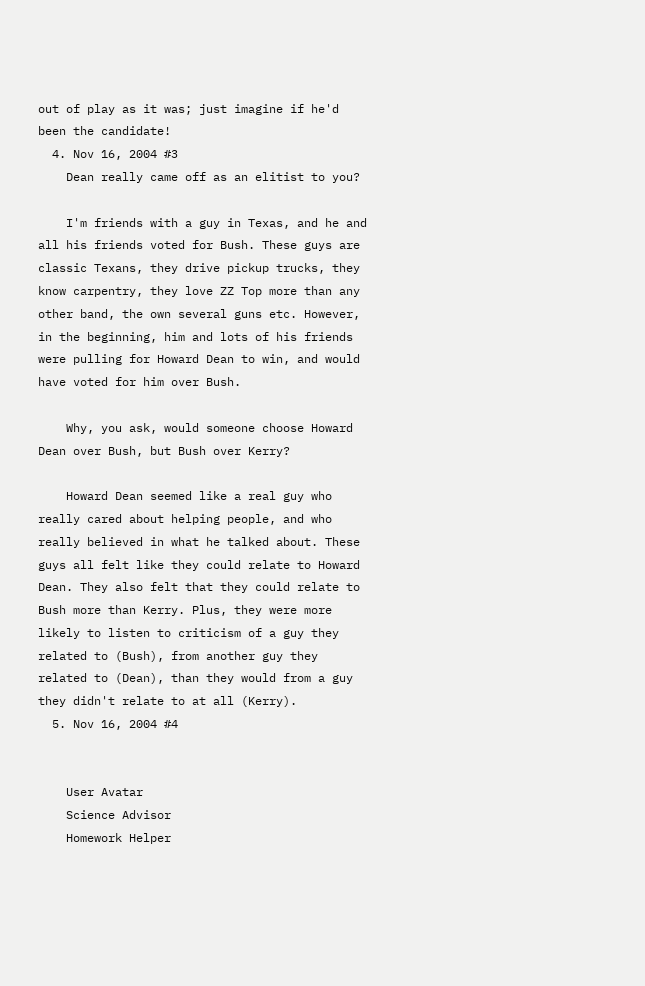out of play as it was; just imagine if he'd been the candidate!
  4. Nov 16, 2004 #3
    Dean really came off as an elitist to you?

    I'm friends with a guy in Texas, and he and all his friends voted for Bush. These guys are classic Texans, they drive pickup trucks, they know carpentry, they love ZZ Top more than any other band, the own several guns etc. However, in the beginning, him and lots of his friends were pulling for Howard Dean to win, and would have voted for him over Bush.

    Why, you ask, would someone choose Howard Dean over Bush, but Bush over Kerry?

    Howard Dean seemed like a real guy who really cared about helping people, and who really believed in what he talked about. These guys all felt like they could relate to Howard Dean. They also felt that they could relate to Bush more than Kerry. Plus, they were more likely to listen to criticism of a guy they related to (Bush), from another guy they related to (Dean), than they would from a guy they didn't relate to at all (Kerry).
  5. Nov 16, 2004 #4


    User Avatar
    Science Advisor
    Homework Helper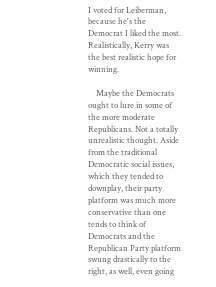I voted for Leiberman, because he's the Democrat I liked the most. Realistically, Kerry was the best realistic hope for winning.

    Maybe the Democrats ought to lure in some of the more moderate Republicans. Not a totally unrealistic thought. Aside from the traditional Democratic social issues, which they tended to downplay, their party platform was much more conservative than one tends to think of Democrats and the Republican Party platform swung drastically to the right, as well, even going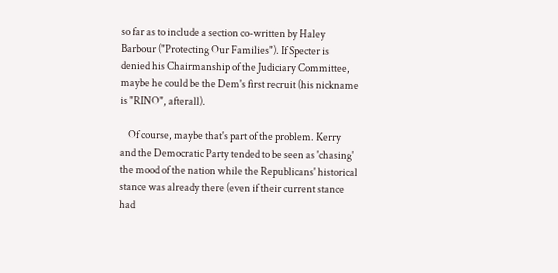so far as to include a section co-written by Haley Barbour ("Protecting Our Families"). If Specter is denied his Chairmanship of the Judiciary Committee, maybe he could be the Dem's first recruit (his nickname is "RINO", afterall).

    Of course, maybe that's part of the problem. Kerry and the Democratic Party tended to be seen as 'chasing' the mood of the nation while the Republicans' historical stance was already there (even if their current stance had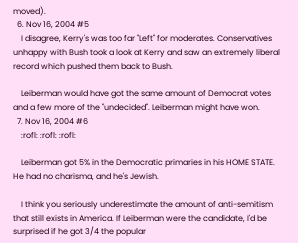moved).
  6. Nov 16, 2004 #5
    I disagree, Kerry's was too far "Left" for moderates. Conservatives unhappy with Bush took a look at Kerry and saw an extremely liberal record which pushed them back to Bush.

    Leiberman would have got the same amount of Democrat votes and a few more of the "undecided". Leiberman might have won.
  7. Nov 16, 2004 #6
    :rofl: :rofl: :rofl:

    Leiberman got 5% in the Democratic primaries in his HOME STATE. He had no charisma, and he's Jewish.

    I think you seriously underestimate the amount of anti-semitism that still exists in America. If Leiberman were the candidate, I'd be surprised if he got 3/4 the popular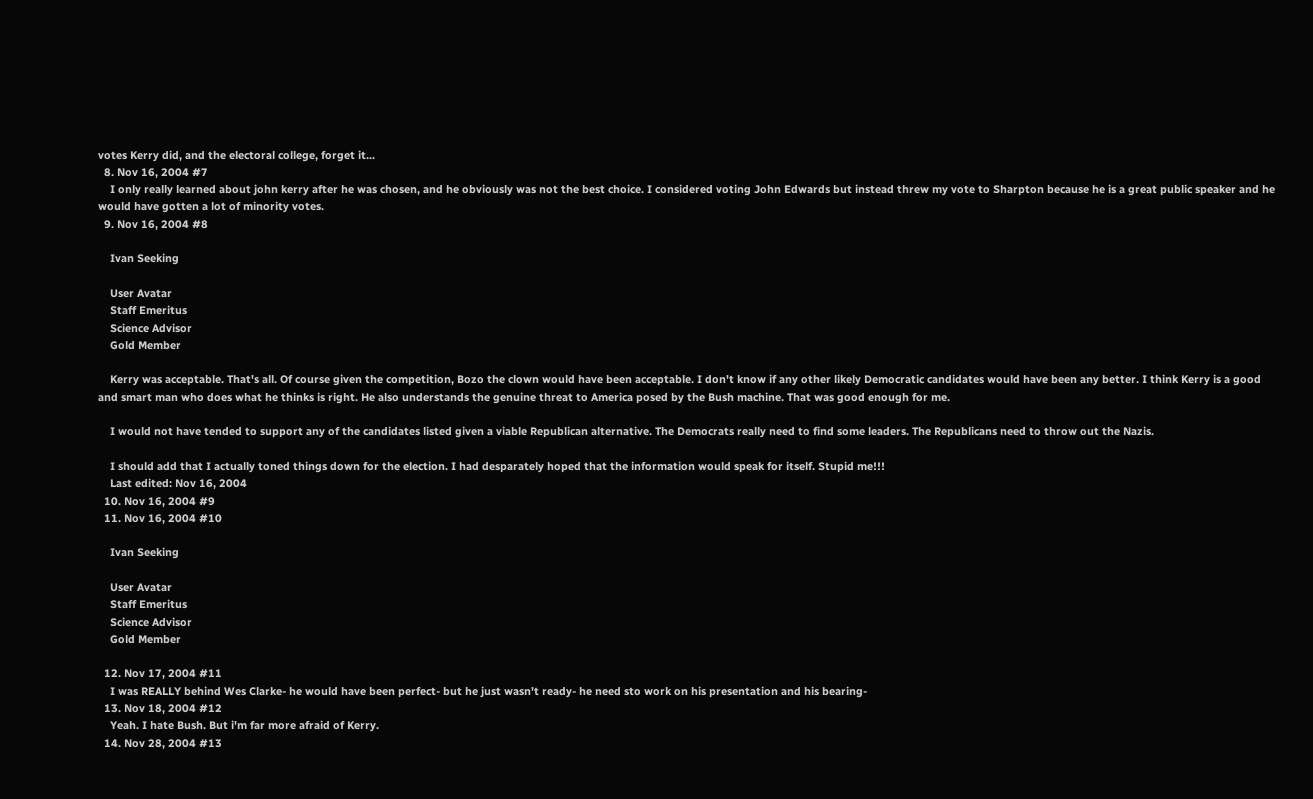votes Kerry did, and the electoral college, forget it...
  8. Nov 16, 2004 #7
    I only really learned about john kerry after he was chosen, and he obviously was not the best choice. I considered voting John Edwards but instead threw my vote to Sharpton because he is a great public speaker and he would have gotten a lot of minority votes.
  9. Nov 16, 2004 #8

    Ivan Seeking

    User Avatar
    Staff Emeritus
    Science Advisor
    Gold Member

    Kerry was acceptable. That's all. Of course given the competition, Bozo the clown would have been acceptable. I don't know if any other likely Democratic candidates would have been any better. I think Kerry is a good and smart man who does what he thinks is right. He also understands the genuine threat to America posed by the Bush machine. That was good enough for me.

    I would not have tended to support any of the candidates listed given a viable Republican alternative. The Democrats really need to find some leaders. The Republicans need to throw out the Nazis.

    I should add that I actually toned things down for the election. I had desparately hoped that the information would speak for itself. Stupid me!!!
    Last edited: Nov 16, 2004
  10. Nov 16, 2004 #9
  11. Nov 16, 2004 #10

    Ivan Seeking

    User Avatar
    Staff Emeritus
    Science Advisor
    Gold Member

  12. Nov 17, 2004 #11
    I was REALLY behind Wes Clarke- he would have been perfect- but he just wasn't ready- he need sto work on his presentation and his bearing-
  13. Nov 18, 2004 #12
    Yeah. I hate Bush. But i'm far more afraid of Kerry.
  14. Nov 28, 2004 #13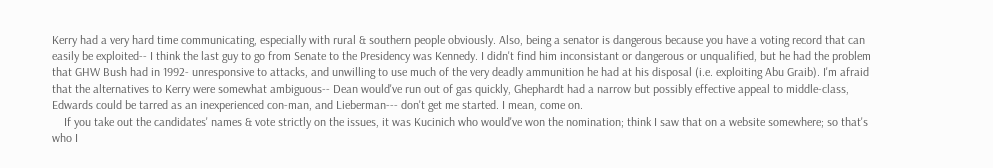Kerry had a very hard time communicating, especially with rural & southern people obviously. Also, being a senator is dangerous because you have a voting record that can easily be exploited-- I think the last guy to go from Senate to the Presidency was Kennedy. I didn't find him inconsistant or dangerous or unqualified, but he had the problem that GHW Bush had in 1992- unresponsive to attacks, and unwilling to use much of the very deadly ammunition he had at his disposal (i.e. exploiting Abu Graib). I'm afraid that the alternatives to Kerry were somewhat ambiguous-- Dean would've run out of gas quickly, Ghephardt had a narrow but possibly effective appeal to middle-class, Edwards could be tarred as an inexperienced con-man, and Lieberman--- don't get me started. I mean, come on.
    If you take out the candidates' names & vote strictly on the issues, it was Kucinich who would've won the nomination; think I saw that on a website somewhere; so that's who I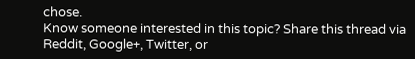chose.
Know someone interested in this topic? Share this thread via Reddit, Google+, Twitter, or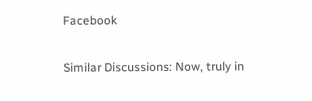Facebook

Similar Discussions: Now, truly in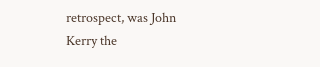retrospect, was John Kerry the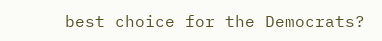best choice for the Democrats?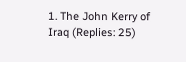1. The John Kerry of Iraq (Replies: 25)